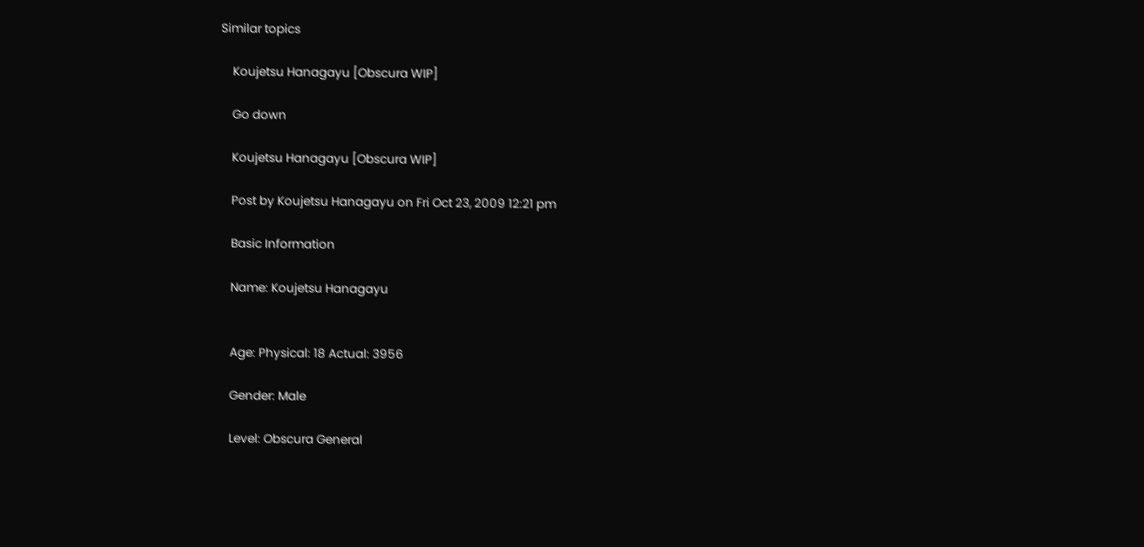Similar topics

    Koujetsu Hanagayu [Obscura WIP]

    Go down

    Koujetsu Hanagayu [Obscura WIP]

    Post by Koujetsu Hanagayu on Fri Oct 23, 2009 12:21 pm

    Basic Information

    Name: Koujetsu Hanagayu


    Age: Physical: 18 Actual: 3956

    Gender: Male

    Level: Obscura General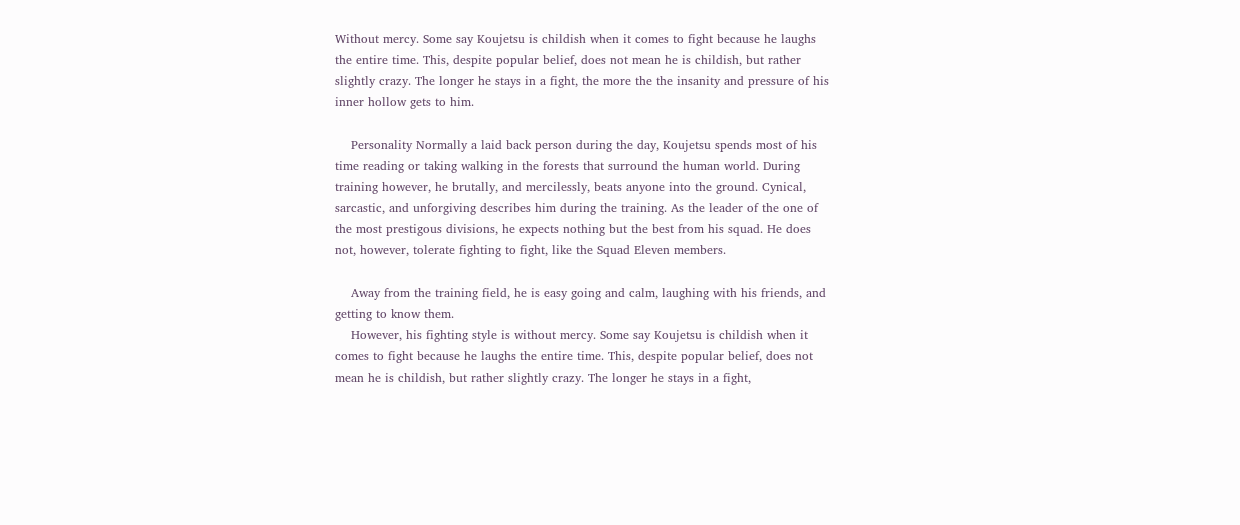Without mercy. Some say Koujetsu is childish when it comes to fight because he laughs the entire time. This, despite popular belief, does not mean he is childish, but rather slightly crazy. The longer he stays in a fight, the more the the insanity and pressure of his inner hollow gets to him.

    Personality Normally a laid back person during the day, Koujetsu spends most of his time reading or taking walking in the forests that surround the human world. During training however, he brutally, and mercilessly, beats anyone into the ground. Cynical, sarcastic, and unforgiving describes him during the training. As the leader of the one of the most prestigous divisions, he expects nothing but the best from his squad. He does not, however, tolerate fighting to fight, like the Squad Eleven members.

    Away from the training field, he is easy going and calm, laughing with his friends, and getting to know them.
    However, his fighting style is without mercy. Some say Koujetsu is childish when it comes to fight because he laughs the entire time. This, despite popular belief, does not mean he is childish, but rather slightly crazy. The longer he stays in a fight,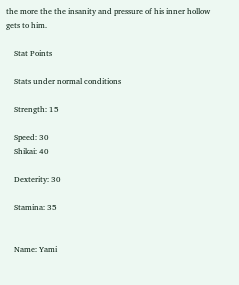the more the the insanity and pressure of his inner hollow gets to him.

    Stat Points

    Stats under normal conditions

    Strength: 15

    Speed: 30
    Shikai: 40

    Dexterity: 30

    Stamina: 35


    Name: Yami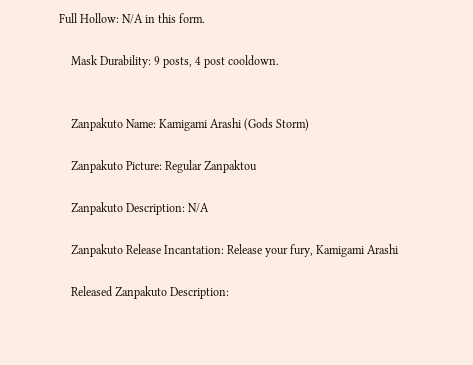Full Hollow: N/A in this form.

    Mask Durability: 9 posts, 4 post cooldown.


    Zanpakuto Name: Kamigami Arashi (Gods Storm)

    Zanpakuto Picture: Regular Zanpaktou

    Zanpakuto Description: N/A

    Zanpakuto Release Incantation: Release your fury, Kamigami Arashi

    Released Zanpakuto Description: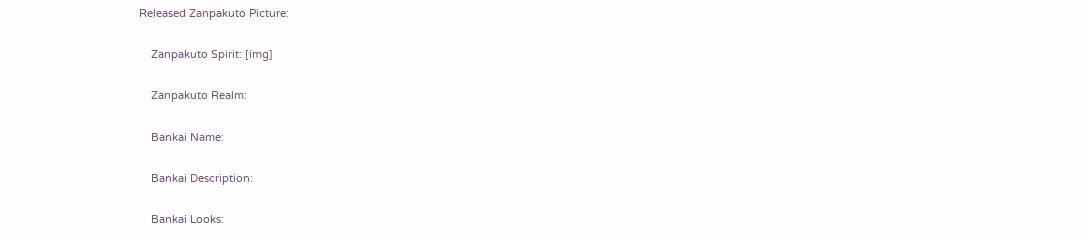Released Zanpakuto Picture:

    Zanpakuto Spirit: [img]

    Zanpakuto Realm:

    Bankai Name:

    Bankai Description:

    Bankai Looks: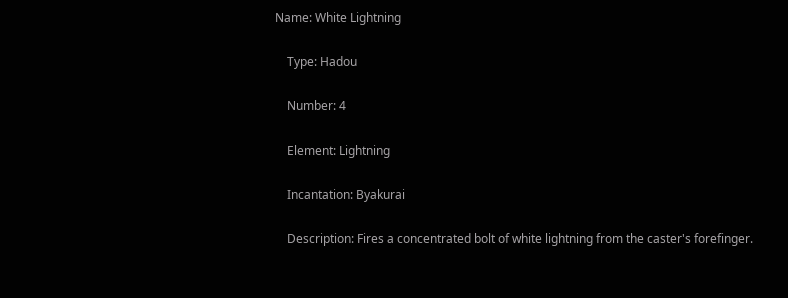Name: White Lightning

    Type: Hadou

    Number: 4

    Element: Lightning

    Incantation: Byakurai

    Description: Fires a concentrated bolt of white lightning from the caster's forefinger.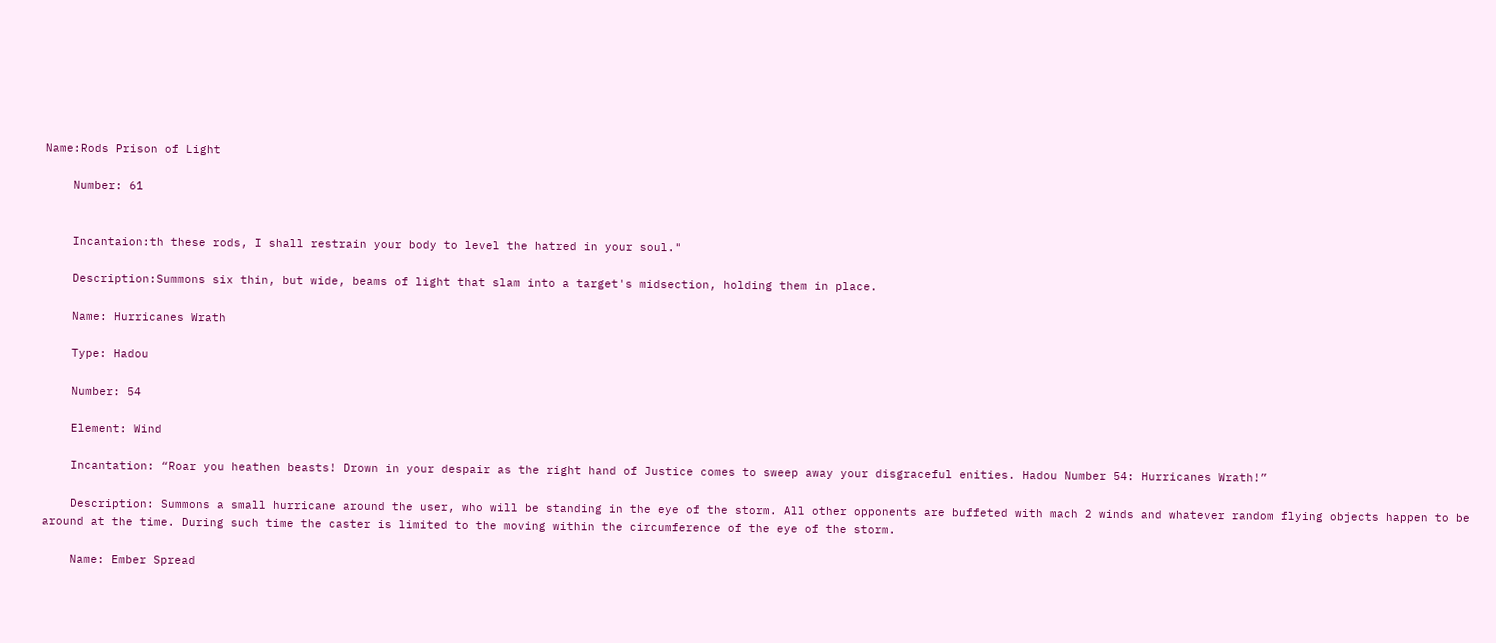Name:Rods Prison of Light

    Number: 61


    Incantaion:th these rods, I shall restrain your body to level the hatred in your soul."

    Description:Summons six thin, but wide, beams of light that slam into a target's midsection, holding them in place.

    Name: Hurricanes Wrath

    Type: Hadou

    Number: 54

    Element: Wind

    Incantation: “Roar you heathen beasts! Drown in your despair as the right hand of Justice comes to sweep away your disgraceful enities. Hadou Number 54: Hurricanes Wrath!”

    Description: Summons a small hurricane around the user, who will be standing in the eye of the storm. All other opponents are buffeted with mach 2 winds and whatever random flying objects happen to be around at the time. During such time the caster is limited to the moving within the circumference of the eye of the storm.

    Name: Ember Spread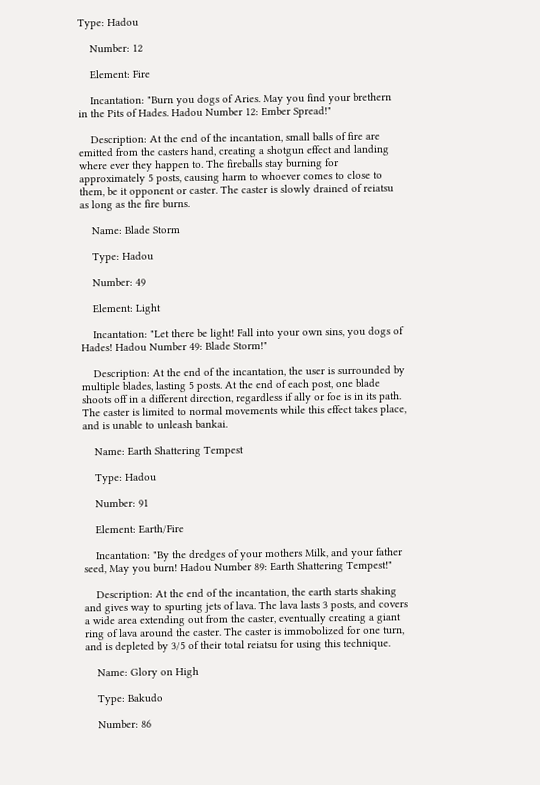Type: Hadou

    Number: 12

    Element: Fire

    Incantation: "Burn you dogs of Aries. May you find your brethern in the Pits of Hades. Hadou Number 12: Ember Spread!"

    Description: At the end of the incantation, small balls of fire are emitted from the casters hand, creating a shotgun effect and landing where ever they happen to. The fireballs stay burning for approximately 5 posts, causing harm to whoever comes to close to them, be it opponent or caster. The caster is slowly drained of reiatsu as long as the fire burns.

    Name: Blade Storm

    Type: Hadou

    Number: 49

    Element: Light

    Incantation: "Let there be light! Fall into your own sins, you dogs of Hades! Hadou Number 49: Blade Storm!"

    Description: At the end of the incantation, the user is surrounded by multiple blades, lasting 5 posts. At the end of each post, one blade shoots off in a different direction, regardless if ally or foe is in its path. The caster is limited to normal movements while this effect takes place, and is unable to unleash bankai.

    Name: Earth Shattering Tempest

    Type: Hadou

    Number: 91

    Element: Earth/Fire

    Incantation: "By the dredges of your mothers Milk, and your father seed, May you burn! Hadou Number 89: Earth Shattering Tempest!"

    Description: At the end of the incantation, the earth starts shaking and gives way to spurting jets of lava. The lava lasts 3 posts, and covers a wide area extending out from the caster, eventually creating a giant ring of lava around the caster. The caster is immobolized for one turn, and is depleted by 3/5 of their total reiatsu for using this technique.

    Name: Glory on High

    Type: Bakudo

    Number: 86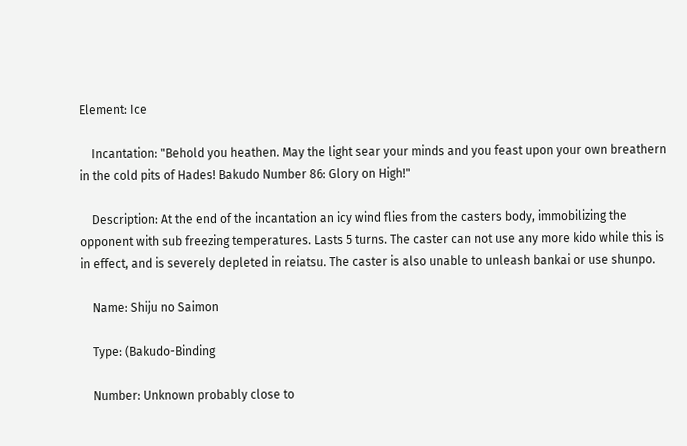Element: Ice

    Incantation: "Behold you heathen. May the light sear your minds and you feast upon your own breathern in the cold pits of Hades! Bakudo Number 86: Glory on High!"

    Description: At the end of the incantation an icy wind flies from the casters body, immobilizing the opponent with sub freezing temperatures. Lasts 5 turns. The caster can not use any more kido while this is in effect, and is severely depleted in reiatsu. The caster is also unable to unleash bankai or use shunpo.

    Name: Shiju no Saimon

    Type: (Bakudo-Binding

    Number: Unknown probably close to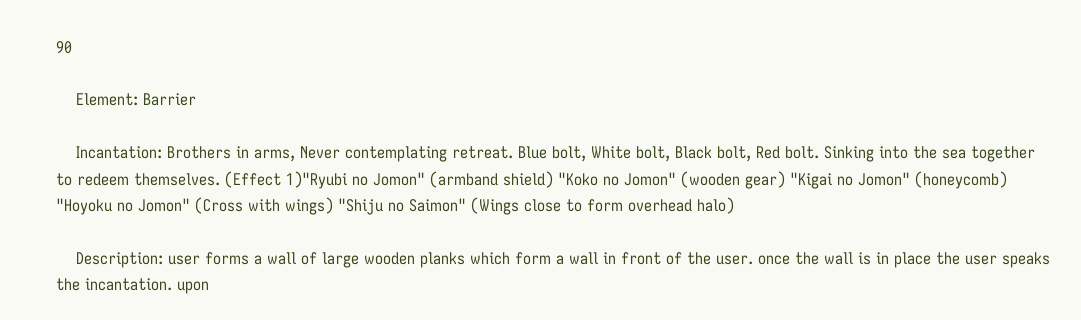90

    Element: Barrier

    Incantation: Brothers in arms, Never contemplating retreat. Blue bolt, White bolt, Black bolt, Red bolt. Sinking into the sea together to redeem themselves. (Effect 1)"Ryubi no Jomon" (armband shield) "Koko no Jomon" (wooden gear) "Kigai no Jomon" (honeycomb) "Hoyoku no Jomon" (Cross with wings) "Shiju no Saimon" (Wings close to form overhead halo)

    Description: user forms a wall of large wooden planks which form a wall in front of the user. once the wall is in place the user speaks the incantation. upon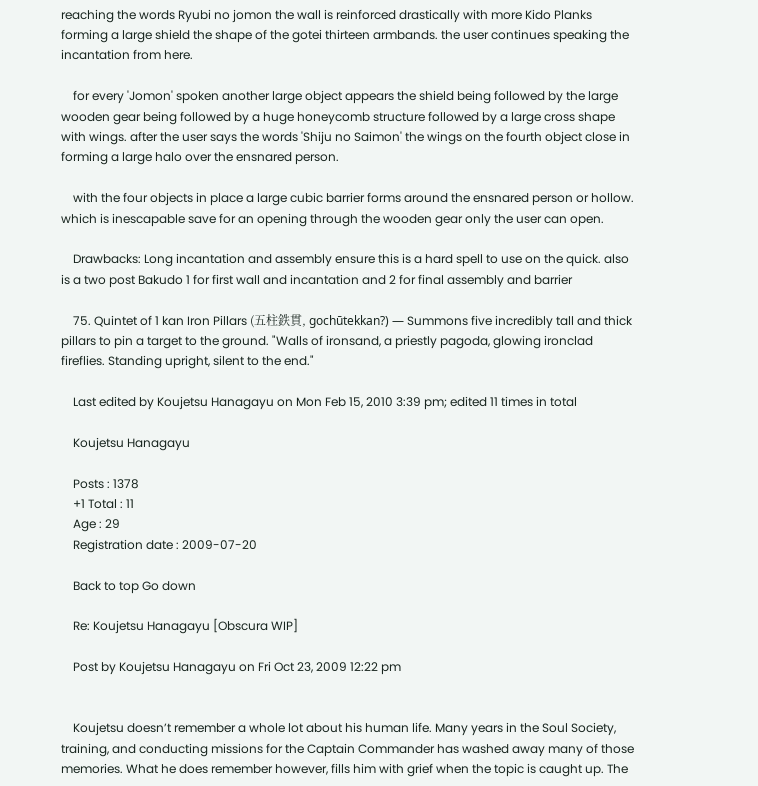reaching the words Ryubi no jomon the wall is reinforced drastically with more Kido Planks forming a large shield the shape of the gotei thirteen armbands. the user continues speaking the incantation from here.

    for every 'Jomon' spoken another large object appears the shield being followed by the large wooden gear being followed by a huge honeycomb structure followed by a large cross shape with wings. after the user says the words 'Shiju no Saimon' the wings on the fourth object close in forming a large halo over the ensnared person.

    with the four objects in place a large cubic barrier forms around the ensnared person or hollow. which is inescapable save for an opening through the wooden gear only the user can open.

    Drawbacks: Long incantation and assembly ensure this is a hard spell to use on the quick. also is a two post Bakudo 1 for first wall and incantation and 2 for final assembly and barrier

    75. Quintet of 1 kan Iron Pillars (五柱鉄貫, gochūtekkan?) — Summons five incredibly tall and thick pillars to pin a target to the ground. "Walls of ironsand, a priestly pagoda, glowing ironclad fireflies. Standing upright, silent to the end."

    Last edited by Koujetsu Hanagayu on Mon Feb 15, 2010 3:39 pm; edited 11 times in total

    Koujetsu Hanagayu

    Posts : 1378
    +1 Total : 11
    Age : 29
    Registration date : 2009-07-20

    Back to top Go down

    Re: Koujetsu Hanagayu [Obscura WIP]

    Post by Koujetsu Hanagayu on Fri Oct 23, 2009 12:22 pm


    Koujetsu doesn’t remember a whole lot about his human life. Many years in the Soul Society, training, and conducting missions for the Captain Commander has washed away many of those memories. What he does remember however, fills him with grief when the topic is caught up. The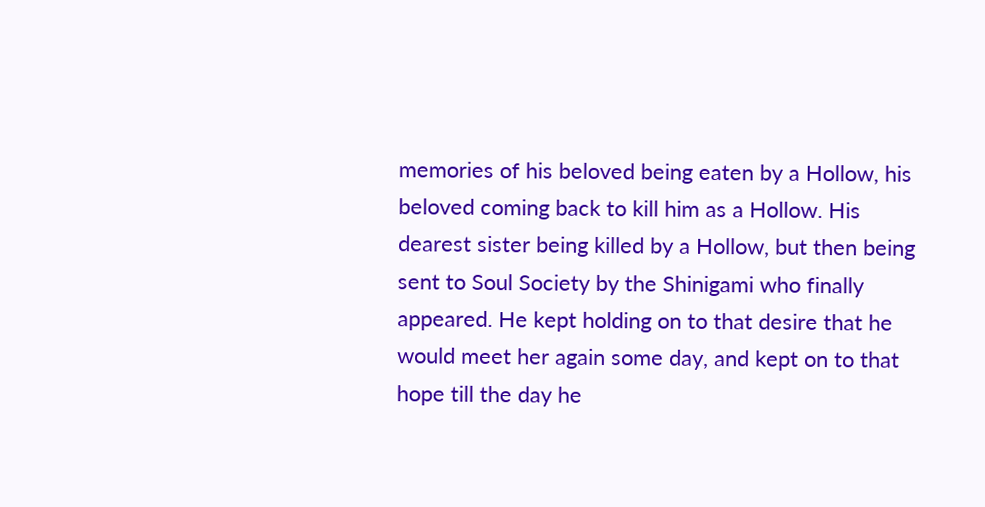memories of his beloved being eaten by a Hollow, his beloved coming back to kill him as a Hollow. His dearest sister being killed by a Hollow, but then being sent to Soul Society by the Shinigami who finally appeared. He kept holding on to that desire that he would meet her again some day, and kept on to that hope till the day he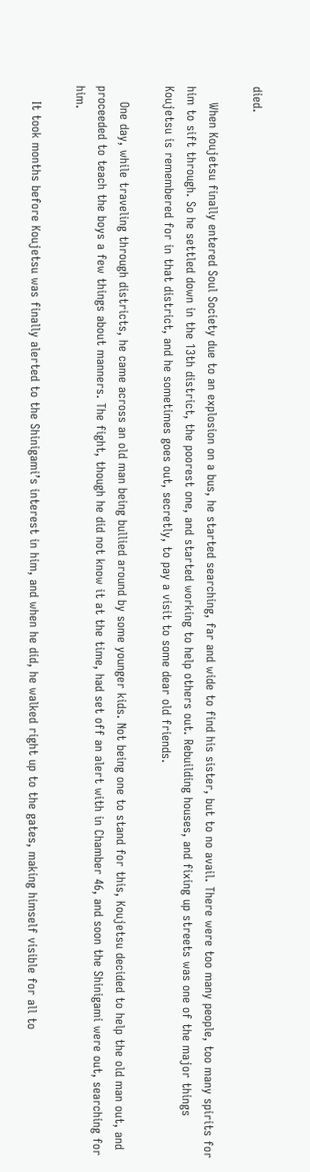died.

    When Koujetsu finally entered Soul Society due to an explosion on a bus, he started searching, far and wide to find his sister, but to no avail. There were too many people, too many spirits for him to sift through. So he settled down in the 13th district, the poorest one, and started working to help others out. Rebuilding houses, and fixing up streets was one of the major things Koujetsu is remembered for in that district, and he sometimes goes out, secretly, to pay a visit to some dear old friends.

    One day, while traveling through districts, he came across an old man being bullied around by some younger kids. Not being one to stand for this, Koujetsu decided to help the old man out, and proceeded to teach the boys a few things about manners. The fight, though he did not know it at the time, had set off an alert with in Chamber 46, and soon the Shinigami were out, searching for him.

    It took months before Koujetsu was finally alerted to the Shinigami’s interest in him, and when he did, he walked right up to the gates, making himself visible for all to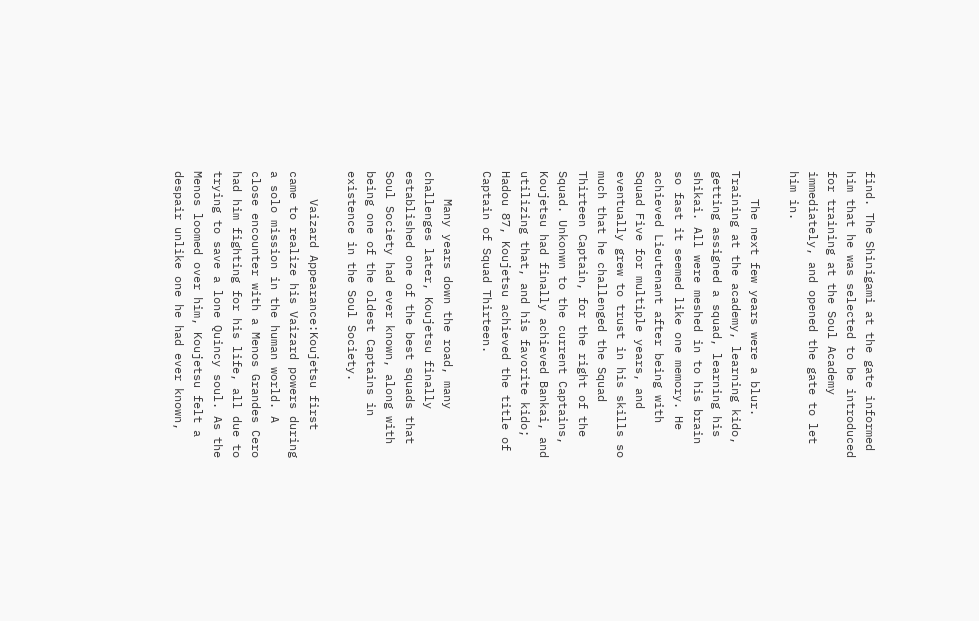find. The Shinigami at the gate informed him that he was selected to be introduced for training at the Soul Academy immediately, and opened the gate to let him in.

    The next few years were a blur. Training at the academy, learning kido, getting assigned a squad, learning his shikai. All were meshed in to his brain so fast it seemed like one memory. He achieved Lieutenant after being with Squad Five for multiple years, and eventually grew to trust in his skills so much that he challenged the Squad Thirteen Captain, for the right of the Squad. Unkonwn to the current Captains, Koujetsu had finally achieved Bankai, and utilizing that, and his favorite kido; Hadou 87, Koujetsu achieved the title of Captain of Squad Thirteen.

    Many years down the road, many challenges later, Koujetsu finally established one of the best squads that Soul Society had ever known, along with being one of the oldest Captains in existence in the Soul Society.

    Vaizard Appearance:Koujetsu first came to realize his Vaizard powers during a solo mission in the human world. A close encounter with a Menos Grandes Cero had him fighting for his life, all due to trying to save a lone Quincy soul. As the Menos loomed over him, Koujetsu felt a despair unlike one he had ever known,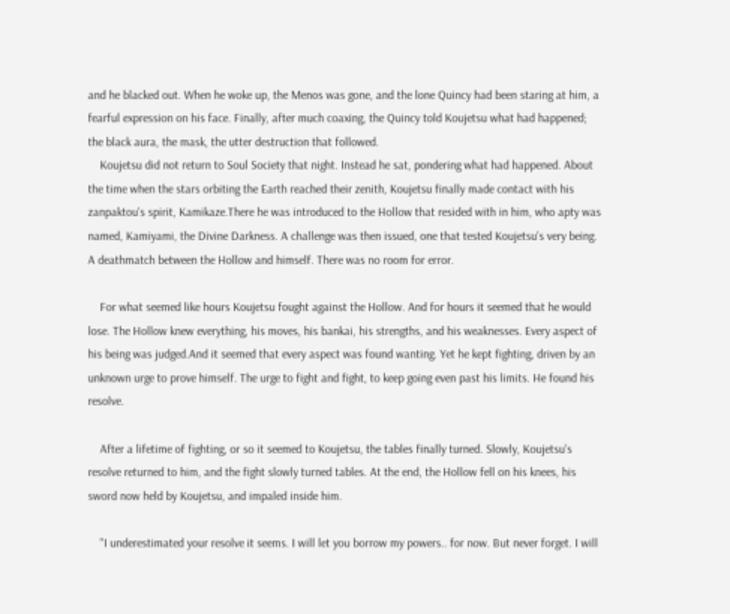and he blacked out. When he woke up, the Menos was gone, and the lone Quincy had been staring at him, a fearful expression on his face. Finally, after much coaxing, the Quincy told Koujetsu what had happened; the black aura, the mask, the utter destruction that followed.
    Koujetsu did not return to Soul Society that night. Instead he sat, pondering what had happened. About the time when the stars orbiting the Earth reached their zenith, Koujetsu finally made contact with his zanpaktou's spirit, Kamikaze.There he was introduced to the Hollow that resided with in him, who apty was named, Kamiyami, the Divine Darkness. A challenge was then issued, one that tested Koujetsu's very being. A deathmatch between the Hollow and himself. There was no room for error.

    For what seemed like hours Koujetsu fought against the Hollow. And for hours it seemed that he would lose. The Hollow knew everything, his moves, his bankai, his strengths, and his weaknesses. Every aspect of his being was judged.And it seemed that every aspect was found wanting. Yet he kept fighting, driven by an unknown urge to prove himself. The urge to fight and fight, to keep going even past his limits. He found his resolve.

    After a lifetime of fighting, or so it seemed to Koujetsu, the tables finally turned. Slowly, Koujetsu's resolve returned to him, and the fight slowly turned tables. At the end, the Hollow fell on his knees, his sword now held by Koujetsu, and impaled inside him.

    "I underestimated your resolve it seems. I will let you borrow my powers.. for now. But never forget. I will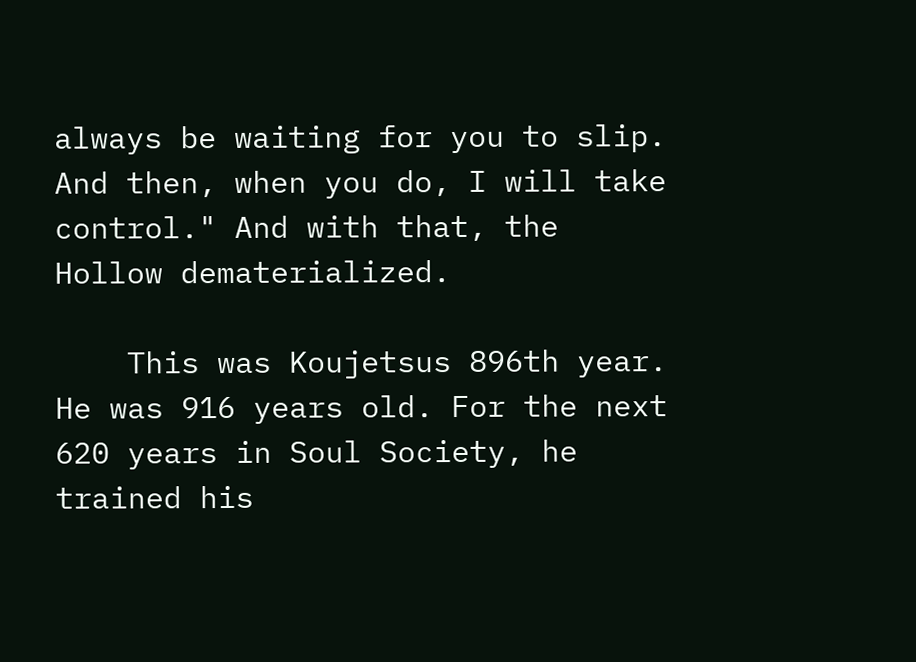always be waiting for you to slip. And then, when you do, I will take control." And with that, the Hollow dematerialized.

    This was Koujetsus 896th year. He was 916 years old. For the next 620 years in Soul Society, he trained his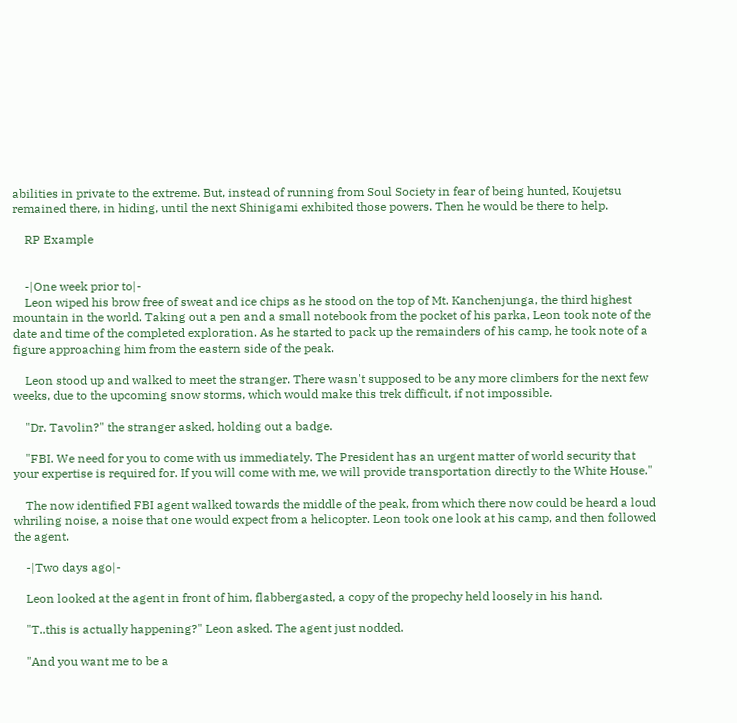abilities in private to the extreme. But, instead of running from Soul Society in fear of being hunted, Koujetsu remained there, in hiding, until the next Shinigami exhibited those powers. Then he would be there to help.

    RP Example


    -|One week prior to|-
    Leon wiped his brow free of sweat and ice chips as he stood on the top of Mt. Kanchenjunga, the third highest mountain in the world. Taking out a pen and a small notebook from the pocket of his parka, Leon took note of the date and time of the completed exploration. As he started to pack up the remainders of his camp, he took note of a figure approaching him from the eastern side of the peak.

    Leon stood up and walked to meet the stranger. There wasn't supposed to be any more climbers for the next few weeks, due to the upcoming snow storms, which would make this trek difficult, if not impossible.

    "Dr. Tavolin?" the stranger asked, holding out a badge.

    "FBI. We need for you to come with us immediately. The President has an urgent matter of world security that your expertise is required for. If you will come with me, we will provide transportation directly to the White House."

    The now identified FBI agent walked towards the middle of the peak, from which there now could be heard a loud whriling noise, a noise that one would expect from a helicopter. Leon took one look at his camp, and then followed the agent.

    -|Two days ago|-

    Leon looked at the agent in front of him, flabbergasted, a copy of the propechy held loosely in his hand.

    "T..this is actually happening?" Leon asked. The agent just nodded.

    "And you want me to be a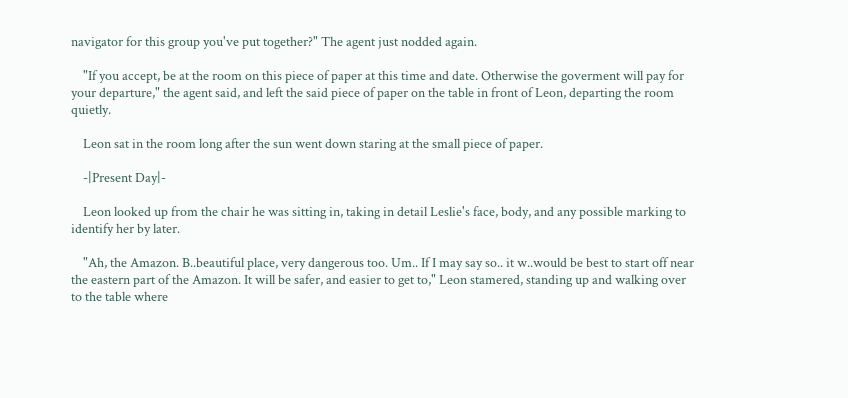navigator for this group you've put together?" The agent just nodded again.

    "If you accept, be at the room on this piece of paper at this time and date. Otherwise the goverment will pay for your departure," the agent said, and left the said piece of paper on the table in front of Leon, departing the room quietly.

    Leon sat in the room long after the sun went down staring at the small piece of paper.

    -|Present Day|-

    Leon looked up from the chair he was sitting in, taking in detail Leslie's face, body, and any possible marking to identify her by later.

    "Ah, the Amazon. B..beautiful place, very dangerous too. Um.. If I may say so.. it w..would be best to start off near the eastern part of the Amazon. It will be safer, and easier to get to," Leon stamered, standing up and walking over to the table where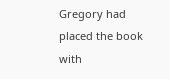Gregory had placed the book with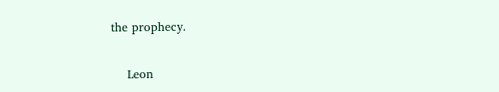the prophecy.

    Leon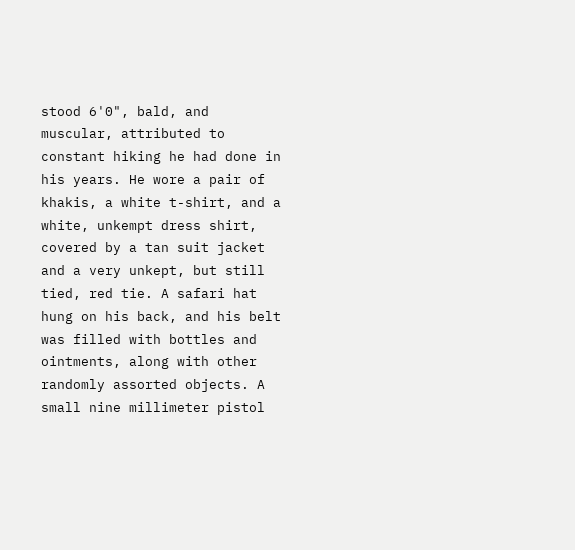stood 6'0", bald, and muscular, attributed to constant hiking he had done in his years. He wore a pair of khakis, a white t-shirt, and a white, unkempt dress shirt, covered by a tan suit jacket and a very unkept, but still tied, red tie. A safari hat hung on his back, and his belt was filled with bottles and ointments, along with other randomly assorted objects. A small nine millimeter pistol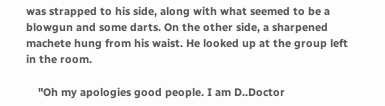was strapped to his side, along with what seemed to be a blowgun and some darts. On the other side, a sharpened machete hung from his waist. He looked up at the group left in the room.

    "Oh my apologies good people. I am D..Doctor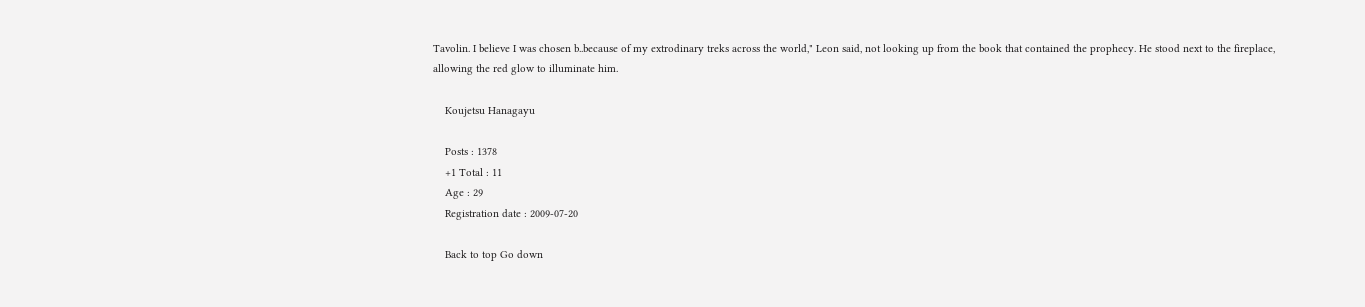Tavolin. I believe I was chosen b..because of my extrodinary treks across the world," Leon said, not looking up from the book that contained the prophecy. He stood next to the fireplace, allowing the red glow to illuminate him.

    Koujetsu Hanagayu

    Posts : 1378
    +1 Total : 11
    Age : 29
    Registration date : 2009-07-20

    Back to top Go down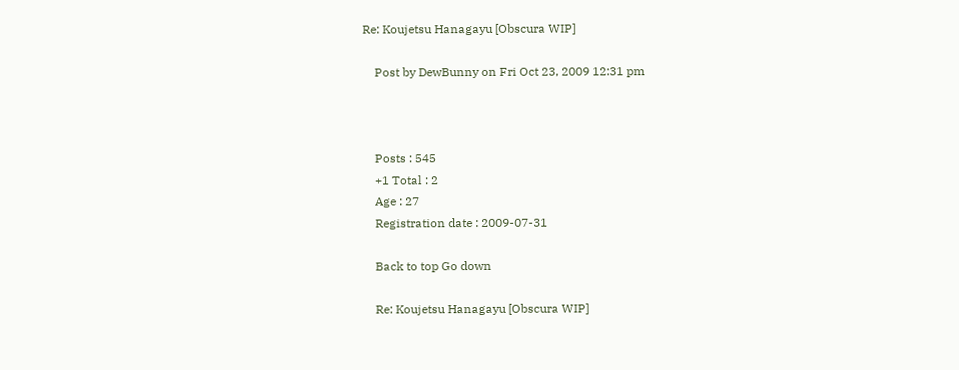Re: Koujetsu Hanagayu [Obscura WIP]

    Post by DewBunny on Fri Oct 23, 2009 12:31 pm



    Posts : 545
    +1 Total : 2
    Age : 27
    Registration date : 2009-07-31

    Back to top Go down

    Re: Koujetsu Hanagayu [Obscura WIP]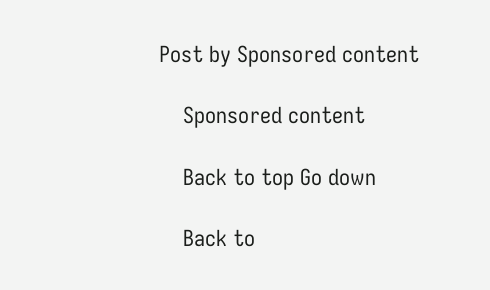Post by Sponsored content

    Sponsored content

    Back to top Go down

    Back to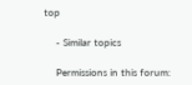top

    - Similar topics

    Permissions in this forum: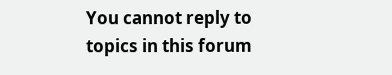You cannot reply to topics in this forum